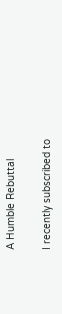A Humble Rebuttal

I recently subscribed to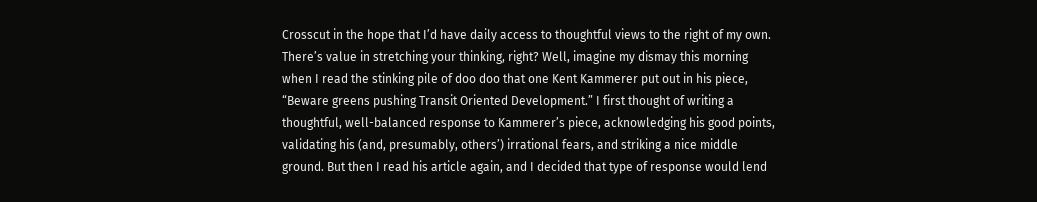Crosscut in the hope that I’d have daily access to thoughtful views to the right of my own. There’s value in stretching your thinking, right? Well, imagine my dismay this morning when I read the stinking pile of doo doo that one Kent Kammerer put out in his piece, “Beware greens pushing Transit Oriented Development.” I first thought of writing a thoughtful, well-balanced response to Kammerer’s piece, acknowledging his good points, validating his (and, presumably, others’) irrational fears, and striking a nice middle ground. But then I read his article again, and I decided that type of response would lend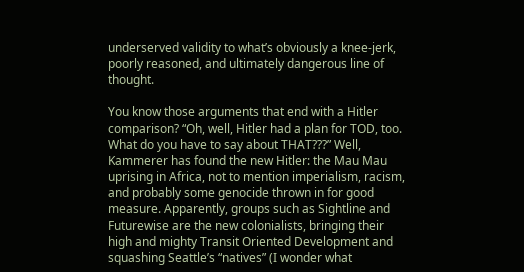underserved validity to what’s obviously a knee-jerk, poorly reasoned, and ultimately dangerous line of thought.

You know those arguments that end with a Hitler comparison? “Oh, well, Hitler had a plan for TOD, too. What do you have to say about THAT???” Well, Kammerer has found the new Hitler: the Mau Mau uprising in Africa, not to mention imperialism, racism, and probably some genocide thrown in for good measure. Apparently, groups such as Sightline and Futurewise are the new colonialists, bringing their high and mighty Transit Oriented Development and squashing Seattle’s “natives” (I wonder what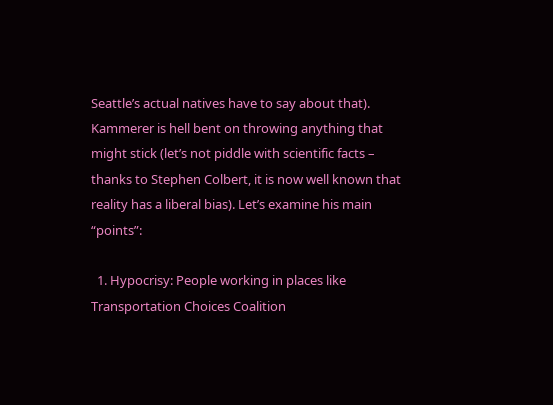Seattle’s actual natives have to say about that). Kammerer is hell bent on throwing anything that might stick (let’s not piddle with scientific facts – thanks to Stephen Colbert, it is now well known that reality has a liberal bias). Let’s examine his main “points”:

  1. Hypocrisy: People working in places like Transportation Choices Coalition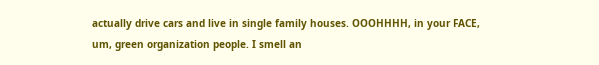actually drive cars and live in single family houses. OOOHHHH, in your FACE, um, green organization people. I smell an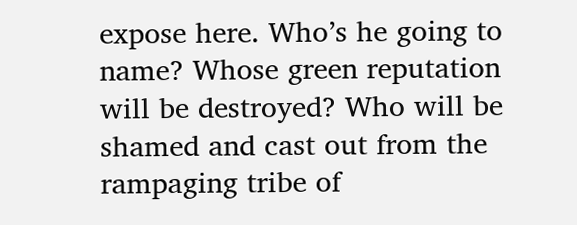expose here. Who’s he going to name? Whose green reputation will be destroyed? Who will be shamed and cast out from the rampaging tribe of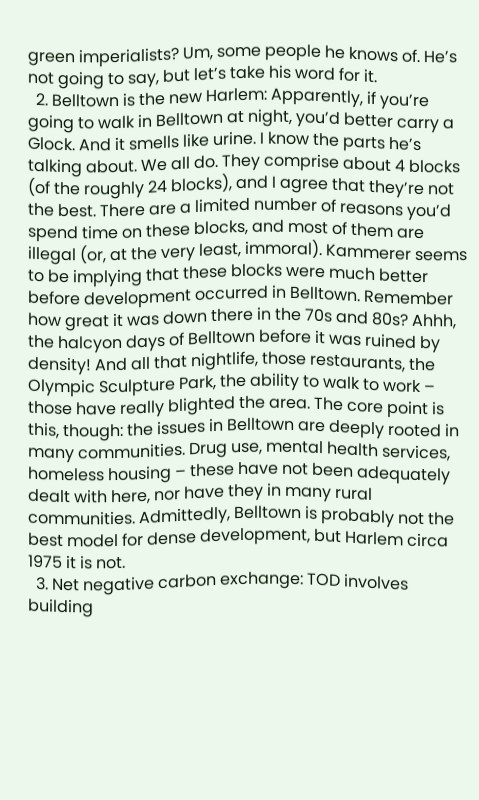green imperialists? Um, some people he knows of. He’s not going to say, but let’s take his word for it.
  2. Belltown is the new Harlem: Apparently, if you’re going to walk in Belltown at night, you’d better carry a Glock. And it smells like urine. I know the parts he’s talking about. We all do. They comprise about 4 blocks (of the roughly 24 blocks), and I agree that they’re not the best. There are a limited number of reasons you’d spend time on these blocks, and most of them are illegal (or, at the very least, immoral). Kammerer seems to be implying that these blocks were much better before development occurred in Belltown. Remember how great it was down there in the 70s and 80s? Ahhh, the halcyon days of Belltown before it was ruined by density! And all that nightlife, those restaurants, the Olympic Sculpture Park, the ability to walk to work – those have really blighted the area. The core point is this, though: the issues in Belltown are deeply rooted in many communities. Drug use, mental health services, homeless housing – these have not been adequately dealt with here, nor have they in many rural communities. Admittedly, Belltown is probably not the best model for dense development, but Harlem circa 1975 it is not.
  3. Net negative carbon exchange: TOD involves building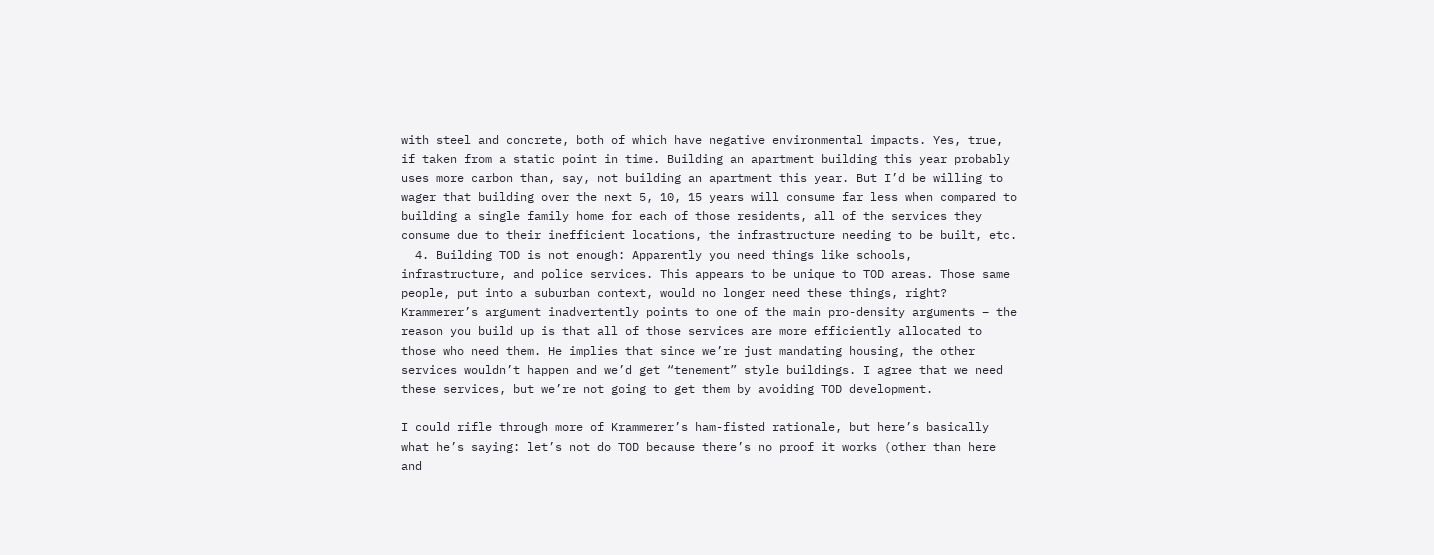with steel and concrete, both of which have negative environmental impacts. Yes, true, if taken from a static point in time. Building an apartment building this year probably uses more carbon than, say, not building an apartment this year. But I’d be willing to wager that building over the next 5, 10, 15 years will consume far less when compared to building a single family home for each of those residents, all of the services they consume due to their inefficient locations, the infrastructure needing to be built, etc.
  4. Building TOD is not enough: Apparently you need things like schools, infrastructure, and police services. This appears to be unique to TOD areas. Those same people, put into a suburban context, would no longer need these things, right? Krammerer’s argument inadvertently points to one of the main pro-density arguments – the reason you build up is that all of those services are more efficiently allocated to those who need them. He implies that since we’re just mandating housing, the other services wouldn’t happen and we’d get “tenement” style buildings. I agree that we need these services, but we’re not going to get them by avoiding TOD development.

I could rifle through more of Krammerer’s ham-fisted rationale, but here’s basically what he’s saying: let’s not do TOD because there’s no proof it works (other than here and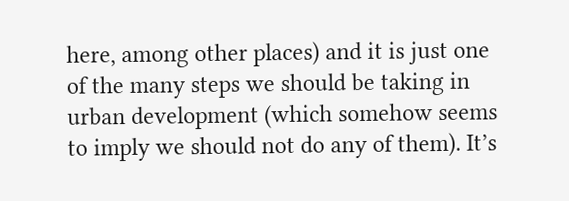here, among other places) and it is just one of the many steps we should be taking in urban development (which somehow seems to imply we should not do any of them). It’s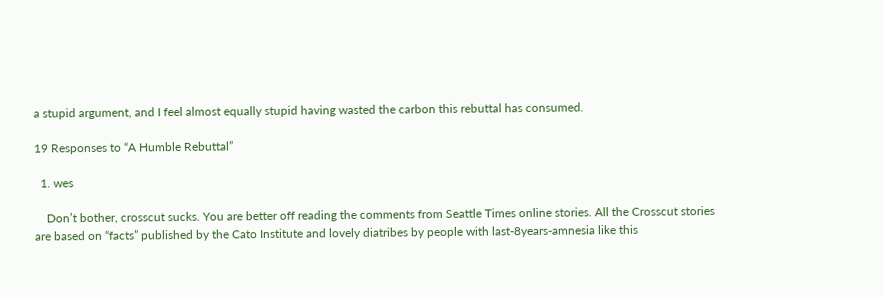a stupid argument, and I feel almost equally stupid having wasted the carbon this rebuttal has consumed.

19 Responses to “A Humble Rebuttal”

  1. wes

    Don’t bother, crosscut sucks. You are better off reading the comments from Seattle Times online stories. All the Crosscut stories are based on “facts” published by the Cato Institute and lovely diatribes by people with last-8years-amnesia like this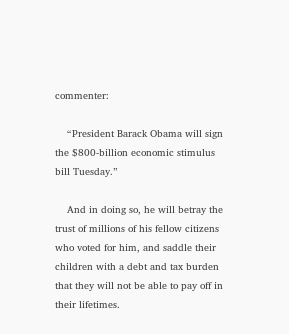commenter:

    “President Barack Obama will sign the $800-billion economic stimulus bill Tuesday.”

    And in doing so, he will betray the trust of millions of his fellow citizens who voted for him, and saddle their children with a debt and tax burden that they will not be able to pay off in their lifetimes.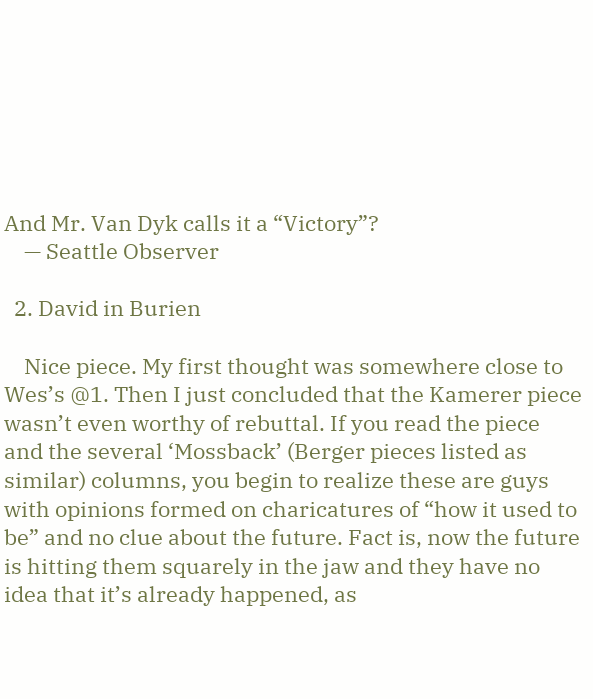And Mr. Van Dyk calls it a “Victory”?
    — Seattle Observer

  2. David in Burien

    Nice piece. My first thought was somewhere close to Wes’s @1. Then I just concluded that the Kamerer piece wasn’t even worthy of rebuttal. If you read the piece and the several ‘Mossback’ (Berger pieces listed as similar) columns, you begin to realize these are guys with opinions formed on charicatures of “how it used to be” and no clue about the future. Fact is, now the future is hitting them squarely in the jaw and they have no idea that it’s already happened, as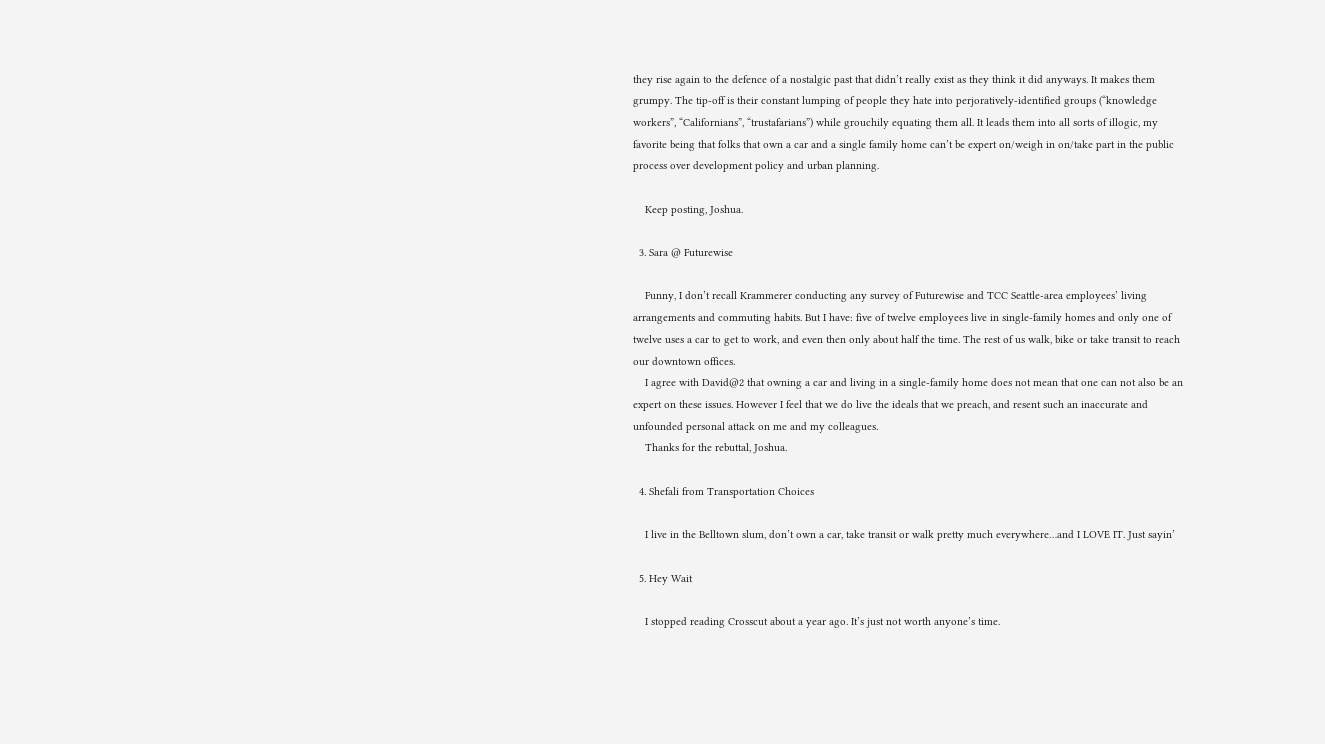they rise again to the defence of a nostalgic past that didn’t really exist as they think it did anyways. It makes them grumpy. The tip-off is their constant lumping of people they hate into perjoratively-identified groups (“knowledge workers”, “Californians”, “trustafarians”) while grouchily equating them all. It leads them into all sorts of illogic, my favorite being that folks that own a car and a single family home can’t be expert on/weigh in on/take part in the public process over development policy and urban planning.

    Keep posting, Joshua.

  3. Sara @ Futurewise

    Funny, I don’t recall Krammerer conducting any survey of Futurewise and TCC Seattle-area employees’ living arrangements and commuting habits. But I have: five of twelve employees live in single-family homes and only one of twelve uses a car to get to work, and even then only about half the time. The rest of us walk, bike or take transit to reach our downtown offices.
    I agree with David@2 that owning a car and living in a single-family home does not mean that one can not also be an expert on these issues. However I feel that we do live the ideals that we preach, and resent such an inaccurate and unfounded personal attack on me and my colleagues.
    Thanks for the rebuttal, Joshua.

  4. Shefali from Transportation Choices

    I live in the Belltown slum, don’t own a car, take transit or walk pretty much everywhere…and I LOVE IT. Just sayin’

  5. Hey Wait

    I stopped reading Crosscut about a year ago. It’s just not worth anyone’s time.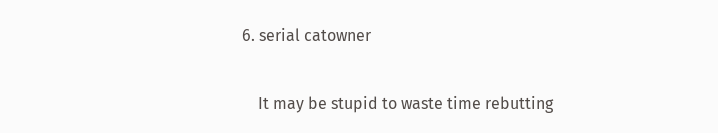6. serial catowner

    It may be stupid to waste time rebutting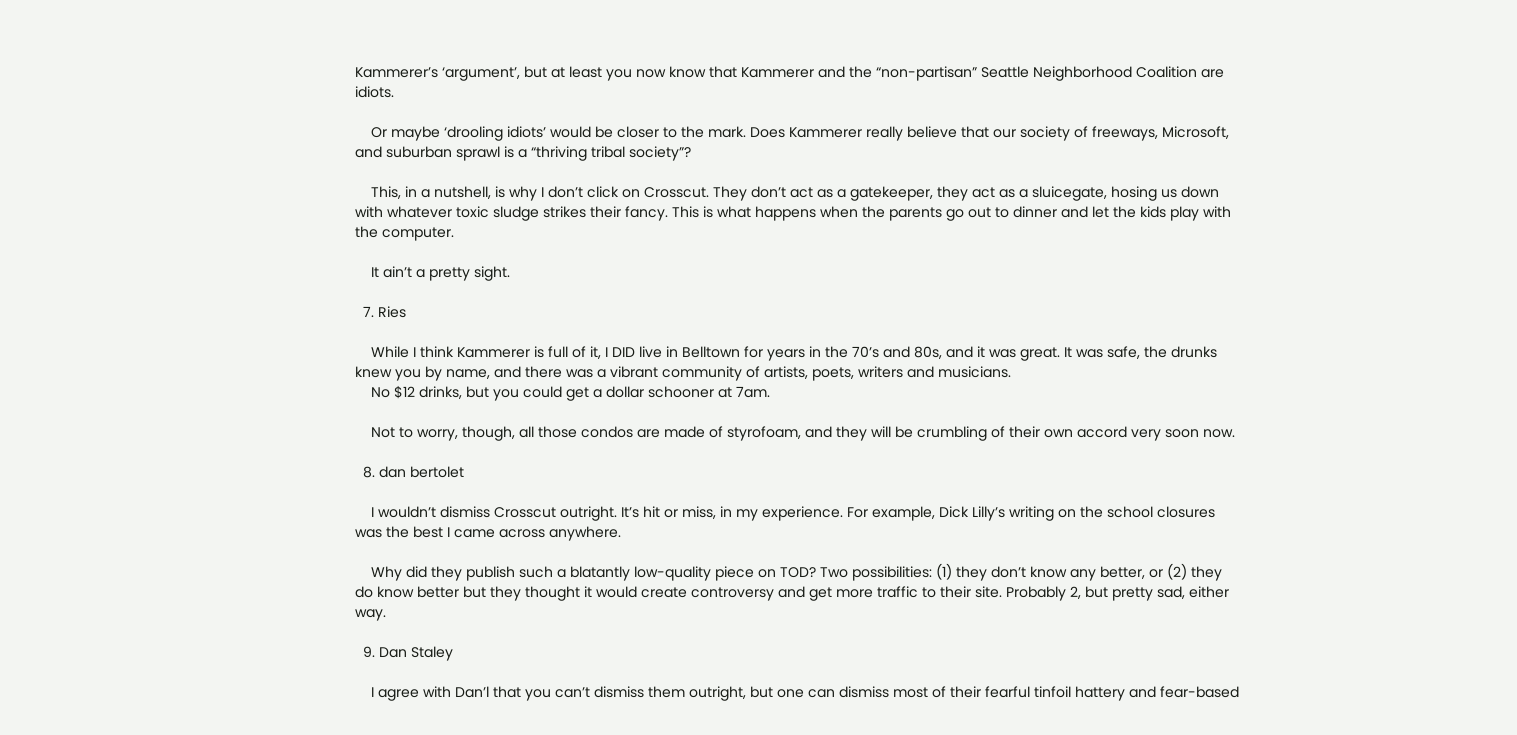Kammerer’s ‘argument’, but at least you now know that Kammerer and the “non-partisan” Seattle Neighborhood Coalition are idiots.

    Or maybe ‘drooling idiots’ would be closer to the mark. Does Kammerer really believe that our society of freeways, Microsoft, and suburban sprawl is a “thriving tribal society”?

    This, in a nutshell, is why I don’t click on Crosscut. They don’t act as a gatekeeper, they act as a sluicegate, hosing us down with whatever toxic sludge strikes their fancy. This is what happens when the parents go out to dinner and let the kids play with the computer.

    It ain’t a pretty sight.

  7. Ries

    While I think Kammerer is full of it, I DID live in Belltown for years in the 70’s and 80s, and it was great. It was safe, the drunks knew you by name, and there was a vibrant community of artists, poets, writers and musicians.
    No $12 drinks, but you could get a dollar schooner at 7am.

    Not to worry, though, all those condos are made of styrofoam, and they will be crumbling of their own accord very soon now.

  8. dan bertolet

    I wouldn’t dismiss Crosscut outright. It’s hit or miss, in my experience. For example, Dick Lilly’s writing on the school closures was the best I came across anywhere.

    Why did they publish such a blatantly low-quality piece on TOD? Two possibilities: (1) they don’t know any better, or (2) they do know better but they thought it would create controversy and get more traffic to their site. Probably 2, but pretty sad, either way.

  9. Dan Staley

    I agree with Dan’l that you can’t dismiss them outright, but one can dismiss most of their fearful tinfoil hattery and fear-based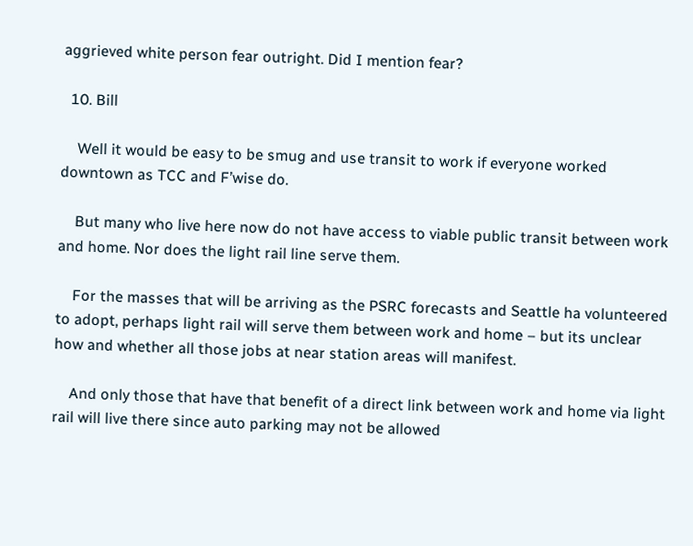aggrieved white person fear outright. Did I mention fear?

  10. Bill

    Well it would be easy to be smug and use transit to work if everyone worked downtown as TCC and F’wise do.

    But many who live here now do not have access to viable public transit between work and home. Nor does the light rail line serve them.

    For the masses that will be arriving as the PSRC forecasts and Seattle ha volunteered to adopt, perhaps light rail will serve them between work and home – but its unclear how and whether all those jobs at near station areas will manifest.

    And only those that have that benefit of a direct link between work and home via light rail will live there since auto parking may not be allowed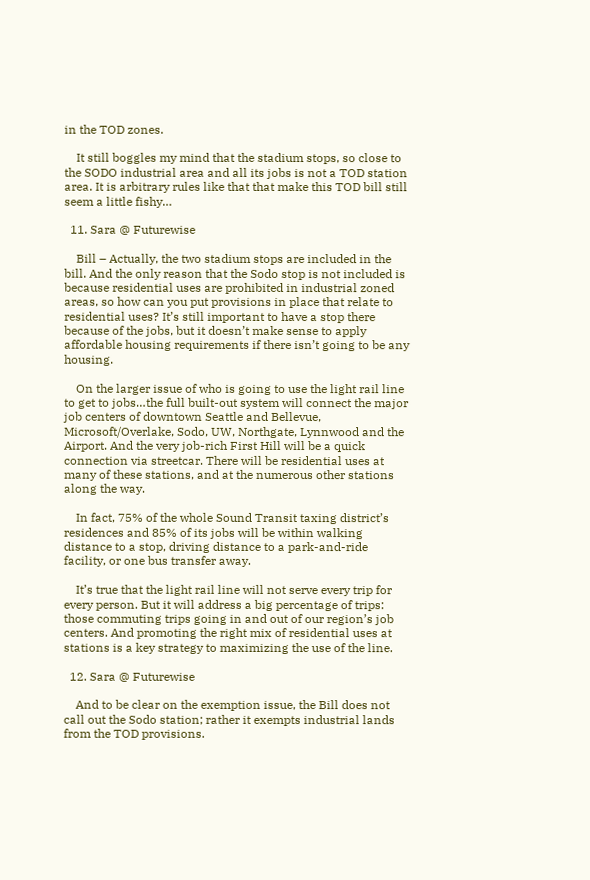in the TOD zones.

    It still boggles my mind that the stadium stops, so close to the SODO industrial area and all its jobs is not a TOD station area. It is arbitrary rules like that that make this TOD bill still seem a little fishy…

  11. Sara @ Futurewise

    Bill – Actually, the two stadium stops are included in the bill. And the only reason that the Sodo stop is not included is because residential uses are prohibited in industrial zoned areas, so how can you put provisions in place that relate to residential uses? It’s still important to have a stop there because of the jobs, but it doesn’t make sense to apply affordable housing requirements if there isn’t going to be any housing.

    On the larger issue of who is going to use the light rail line to get to jobs…the full built-out system will connect the major job centers of downtown Seattle and Bellevue, Microsoft/Overlake, Sodo, UW, Northgate, Lynnwood and the Airport. And the very job-rich First Hill will be a quick connection via streetcar. There will be residential uses at many of these stations, and at the numerous other stations along the way.

    In fact, 75% of the whole Sound Transit taxing district’s residences and 85% of its jobs will be within walking distance to a stop, driving distance to a park-and-ride facility, or one bus transfer away.

    It’s true that the light rail line will not serve every trip for every person. But it will address a big percentage of trips: those commuting trips going in and out of our region’s job centers. And promoting the right mix of residential uses at stations is a key strategy to maximizing the use of the line.

  12. Sara @ Futurewise

    And to be clear on the exemption issue, the Bill does not call out the Sodo station; rather it exempts industrial lands from the TOD provisions.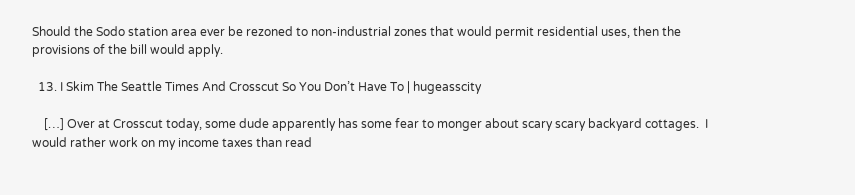Should the Sodo station area ever be rezoned to non-industrial zones that would permit residential uses, then the provisions of the bill would apply.

  13. I Skim The Seattle Times And Crosscut So You Don’t Have To | hugeasscity

    […] Over at Crosscut today, some dude apparently has some fear to monger about scary scary backyard cottages.  I would rather work on my income taxes than read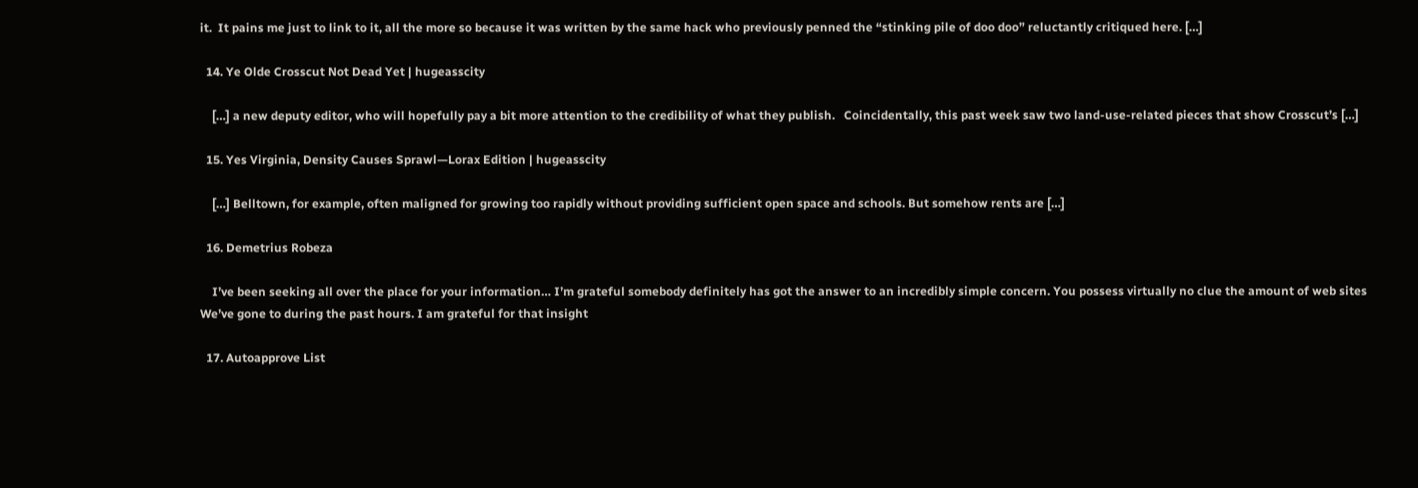it.  It pains me just to link to it, all the more so because it was written by the same hack who previously penned the “stinking pile of doo doo” reluctantly critiqued here. […]

  14. Ye Olde Crosscut Not Dead Yet | hugeasscity

    […] a new deputy editor, who will hopefully pay a bit more attention to the credibility of what they publish.   Coincidentally, this past week saw two land-use-related pieces that show Crosscut’s […]

  15. Yes Virginia, Density Causes Sprawl—Lorax Edition | hugeasscity

    […] Belltown, for example, often maligned for growing too rapidly without providing sufficient open space and schools. But somehow rents are […]

  16. Demetrius Robeza

    I’ve been seeking all over the place for your information… I’m grateful somebody definitely has got the answer to an incredibly simple concern. You possess virtually no clue the amount of web sites We’ve gone to during the past hours. I am grateful for that insight

  17. Autoapprove List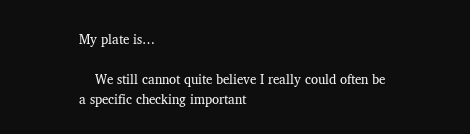My plate is…

    We still cannot quite believe I really could often be a specific checking important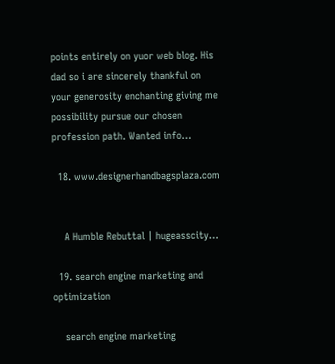points entirely on yuor web blog. His dad so i are sincerely thankful on your generosity enchanting giving me possibility pursue our chosen profession path. Wanted info…

  18. www.designerhandbagsplaza.com


    A Humble Rebuttal | hugeasscity…

  19. search engine marketing and optimization

    search engine marketing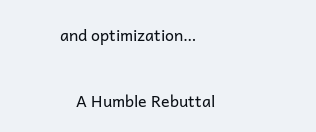and optimization…

    A Humble Rebuttal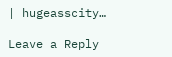| hugeasscity…

Leave a Reply